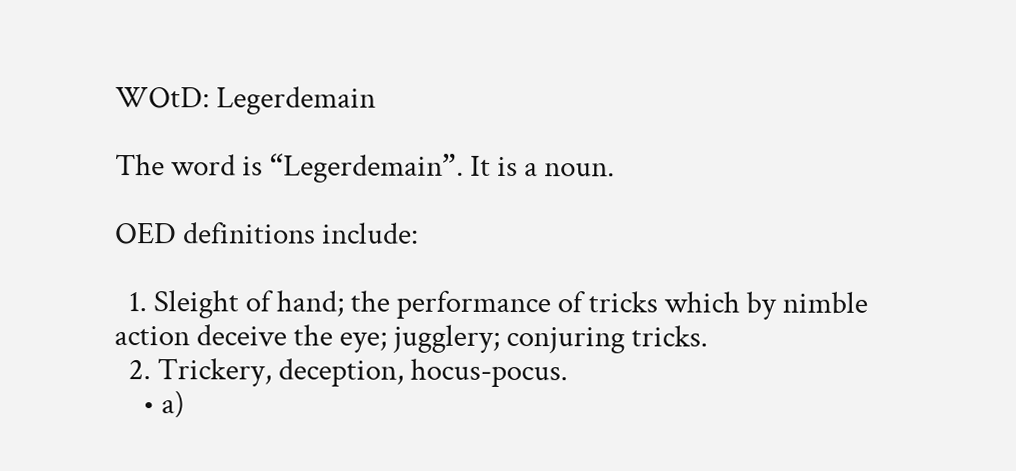WOtD: Legerdemain

The word is “Legerdemain”. It is a noun.

OED definitions include:

  1. Sleight of hand; the performance of tricks which by nimble action deceive the eye; jugglery; conjuring tricks.
  2. Trickery, deception, hocus-pocus.
    • a)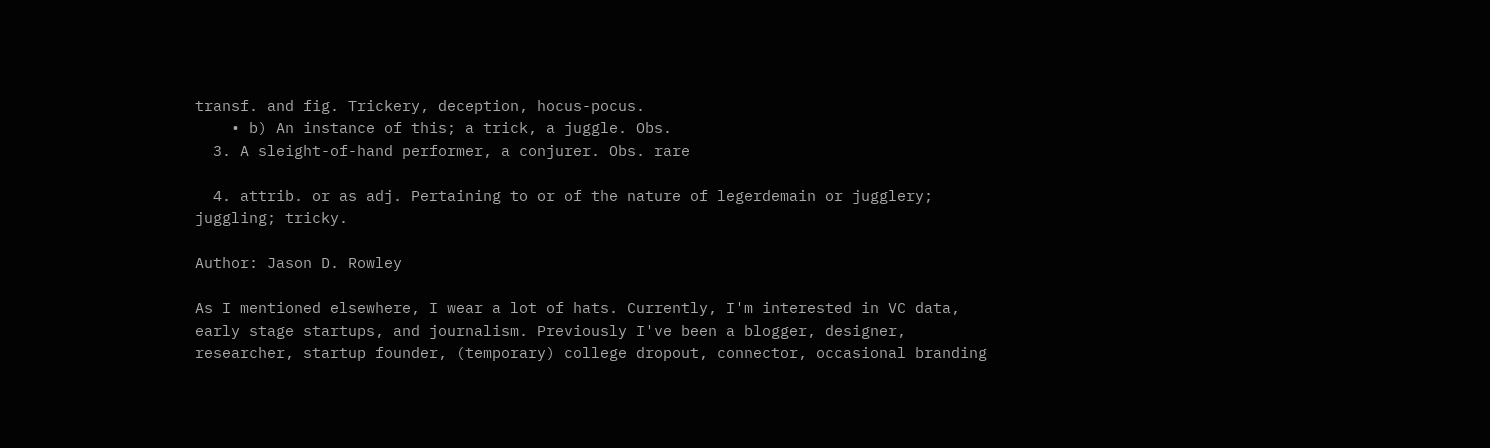transf. and fig. Trickery, deception, hocus-pocus.
    • b) An instance of this; a trick, a juggle. Obs.
  3. A sleight-of-hand performer, a conjurer. Obs. rare

  4. attrib. or as adj. Pertaining to or of the nature of legerdemain or jugglery; juggling; tricky.

Author: Jason D. Rowley

As I mentioned elsewhere, I wear a lot of hats. Currently, I'm interested in VC data, early stage startups, and journalism. Previously I've been a blogger, designer, researcher, startup founder, (temporary) college dropout, connector, occasional branding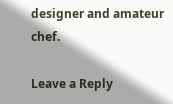designer and amateur chef.

Leave a Reply